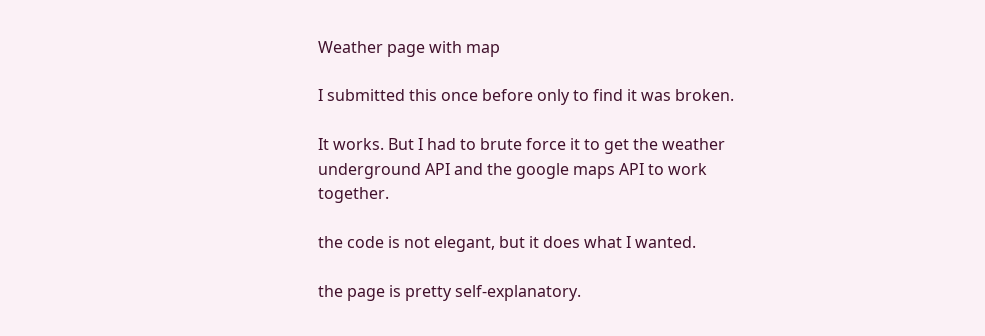Weather page with map

I submitted this once before only to find it was broken.

It works. But I had to brute force it to get the weather underground API and the google maps API to work together.

the code is not elegant, but it does what I wanted.

the page is pretty self-explanatory.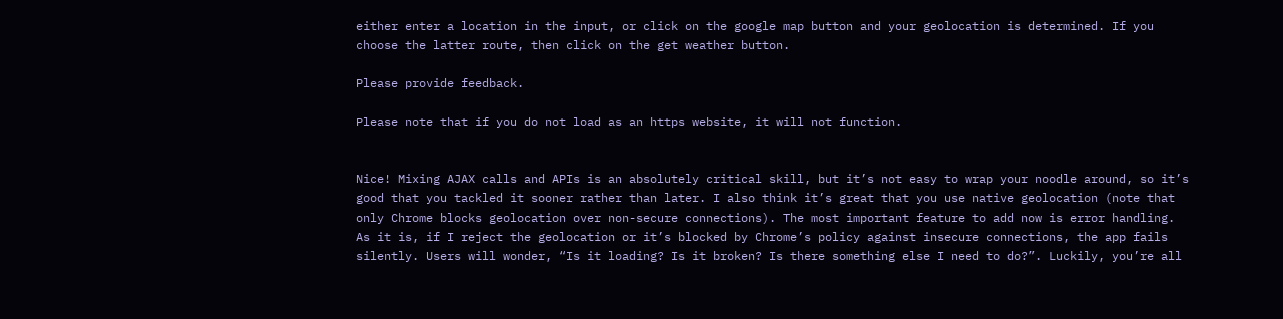either enter a location in the input, or click on the google map button and your geolocation is determined. If you choose the latter route, then click on the get weather button.

Please provide feedback.

Please note that if you do not load as an https website, it will not function.


Nice! Mixing AJAX calls and APIs is an absolutely critical skill, but it’s not easy to wrap your noodle around, so it’s good that you tackled it sooner rather than later. I also think it’s great that you use native geolocation (note that only Chrome blocks geolocation over non-secure connections). The most important feature to add now is error handling. As it is, if I reject the geolocation or it’s blocked by Chrome’s policy against insecure connections, the app fails silently. Users will wonder, “Is it loading? Is it broken? Is there something else I need to do?”. Luckily, you’re all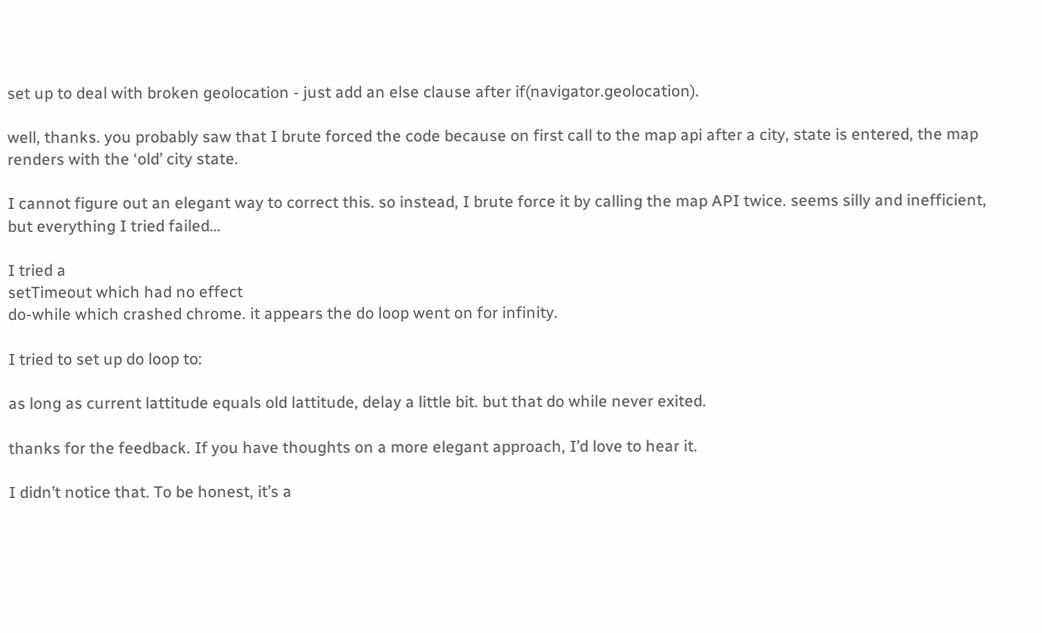set up to deal with broken geolocation - just add an else clause after if(navigator.geolocation).

well, thanks. you probably saw that I brute forced the code because on first call to the map api after a city, state is entered, the map renders with the ‘old’ city state.

I cannot figure out an elegant way to correct this. so instead, I brute force it by calling the map API twice. seems silly and inefficient, but everything I tried failed…

I tried a
setTimeout which had no effect
do-while which crashed chrome. it appears the do loop went on for infinity.

I tried to set up do loop to:

as long as current lattitude equals old lattitude, delay a little bit. but that do while never exited.

thanks for the feedback. If you have thoughts on a more elegant approach, I’d love to hear it.

I didn’t notice that. To be honest, it’s a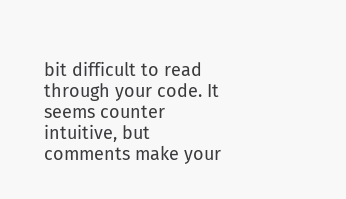bit difficult to read through your code. It seems counter intuitive, but comments make your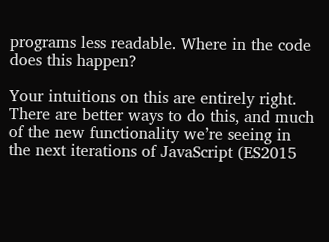programs less readable. Where in the code does this happen?

Your intuitions on this are entirely right. There are better ways to do this, and much of the new functionality we’re seeing in the next iterations of JavaScript (ES2015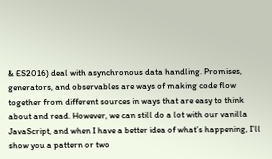& ES2016) deal with asynchronous data handling. Promises, generators, and observables are ways of making code flow together from different sources in ways that are easy to think about and read. However, we can still do a lot with our vanilla JavaScript, and when I have a better idea of what’s happening, I’ll show you a pattern or two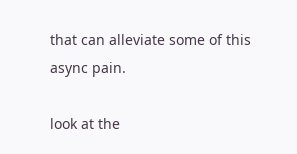that can alleviate some of this async pain.

look at the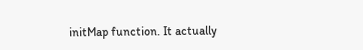initMap function. It actually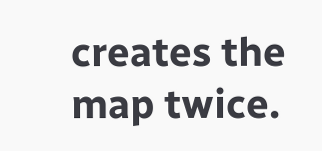creates the map twice.